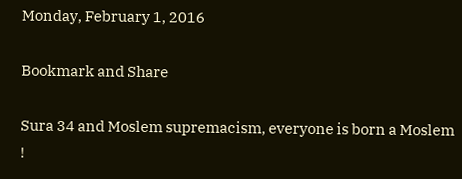Monday, February 1, 2016

Bookmark and Share

Sura 34 and Moslem supremacism, everyone is born a Moslem !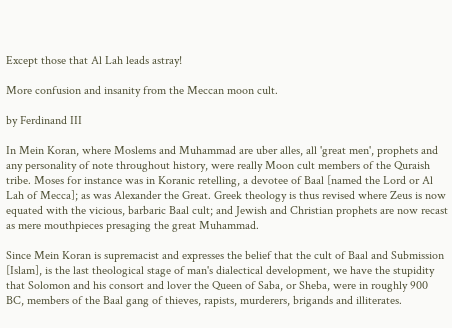Except those that Al Lah leads astray!

More confusion and insanity from the Meccan moon cult.

by Ferdinand III

In Mein Koran, where Moslems and Muhammad are uber alles, all 'great men', prophets and any personality of note throughout history, were really Moon cult members of the Quraish tribe. Moses for instance was in Koranic retelling, a devotee of Baal [named the Lord or Al Lah of Mecca]; as was Alexander the Great. Greek theology is thus revised where Zeus is now equated with the vicious, barbaric Baal cult; and Jewish and Christian prophets are now recast as mere mouthpieces presaging the great Muhammad.

Since Mein Koran is supremacist and expresses the belief that the cult of Baal and Submission [Islam], is the last theological stage of man's dialectical development, we have the stupidity that Solomon and his consort and lover the Queen of Saba, or Sheba, were in roughly 900 BC, members of the Baal gang of thieves, rapists, murderers, brigands and illiterates.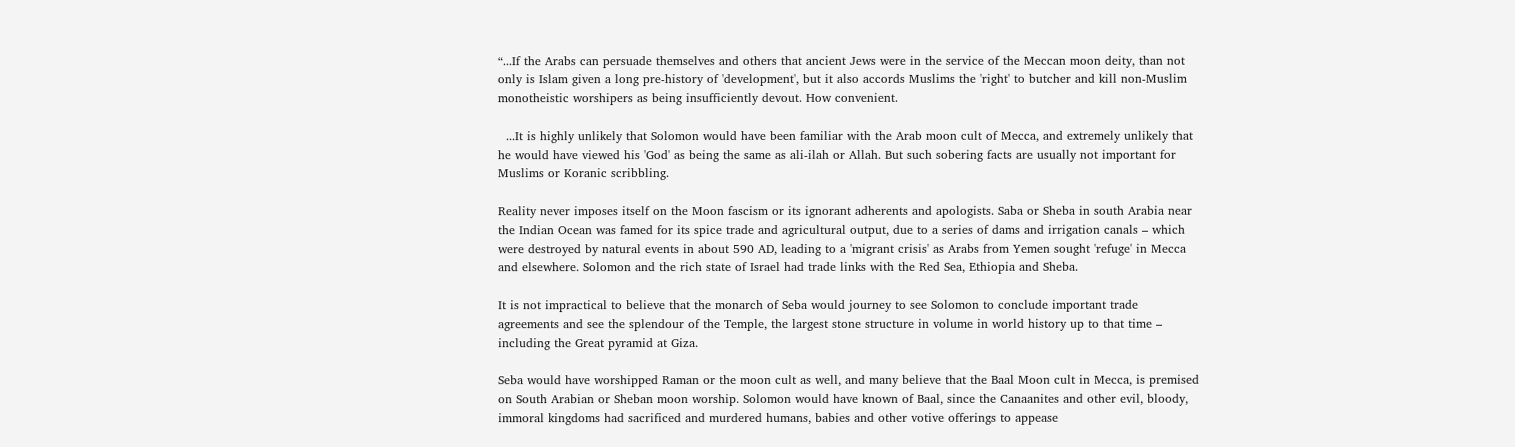“...If the Arabs can persuade themselves and others that ancient Jews were in the service of the Meccan moon deity, than not only is Islam given a long pre-history of 'development', but it also accords Muslims the 'right' to butcher and kill non-Muslim monotheistic worshipers as being insufficiently devout. How convenient.

  ...It is highly unlikely that Solomon would have been familiar with the Arab moon cult of Mecca, and extremely unlikely that he would have viewed his 'God' as being the same as ali-ilah or Allah. But such sobering facts are usually not important for Muslims or Koranic scribbling.

Reality never imposes itself on the Moon fascism or its ignorant adherents and apologists. Saba or Sheba in south Arabia near the Indian Ocean was famed for its spice trade and agricultural output, due to a series of dams and irrigation canals – which were destroyed by natural events in about 590 AD, leading to a 'migrant crisis' as Arabs from Yemen sought 'refuge' in Mecca and elsewhere. Solomon and the rich state of Israel had trade links with the Red Sea, Ethiopia and Sheba.

It is not impractical to believe that the monarch of Seba would journey to see Solomon to conclude important trade agreements and see the splendour of the Temple, the largest stone structure in volume in world history up to that time – including the Great pyramid at Giza.

Seba would have worshipped Raman or the moon cult as well, and many believe that the Baal Moon cult in Mecca, is premised on South Arabian or Sheban moon worship. Solomon would have known of Baal, since the Canaanites and other evil, bloody, immoral kingdoms had sacrificed and murdered humans, babies and other votive offerings to appease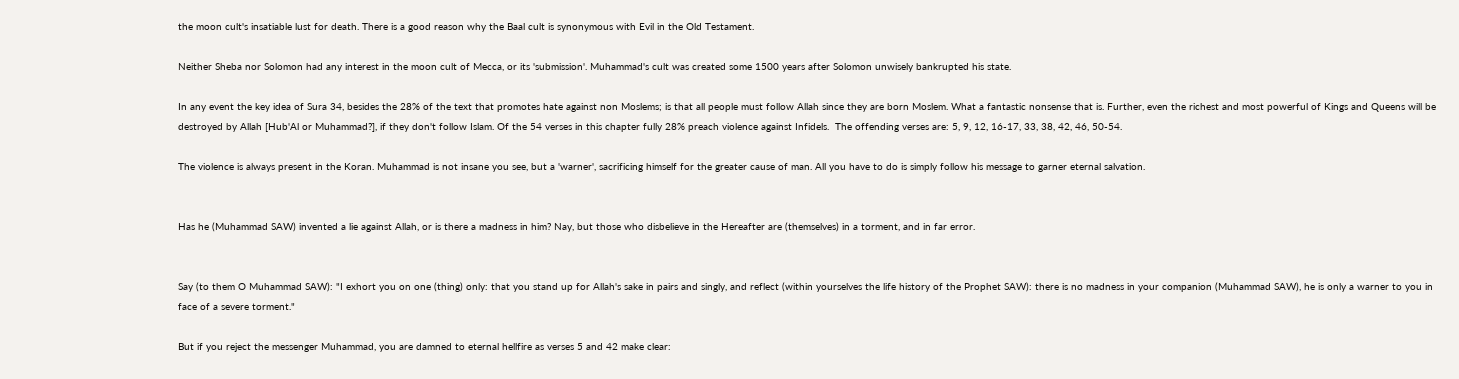the moon cult's insatiable lust for death. There is a good reason why the Baal cult is synonymous with Evil in the Old Testament.

Neither Sheba nor Solomon had any interest in the moon cult of Mecca, or its 'submission'. Muhammad's cult was created some 1500 years after Solomon unwisely bankrupted his state.

In any event the key idea of Sura 34, besides the 28% of the text that promotes hate against non Moslems; is that all people must follow Allah since they are born Moslem. What a fantastic nonsense that is. Further, even the richest and most powerful of Kings and Queens will be destroyed by Allah [Hub'Al or Muhammad?], if they don't follow Islam. Of the 54 verses in this chapter fully 28% preach violence against Infidels.  The offending verses are: 5, 9, 12, 16-17, 33, 38, 42, 46, 50-54.

The violence is always present in the Koran. Muhammad is not insane you see, but a 'warner', sacrificing himself for the greater cause of man. All you have to do is simply follow his message to garner eternal salvation.


Has he (Muhammad SAW) invented a lie against Allah, or is there a madness in him? Nay, but those who disbelieve in the Hereafter are (themselves) in a torment, and in far error.


Say (to them O Muhammad SAW): "I exhort you on one (thing) only: that you stand up for Allah's sake in pairs and singly, and reflect (within yourselves the life history of the Prophet SAW): there is no madness in your companion (Muhammad SAW), he is only a warner to you in face of a severe torment."

But if you reject the messenger Muhammad, you are damned to eternal hellfire as verses 5 and 42 make clear: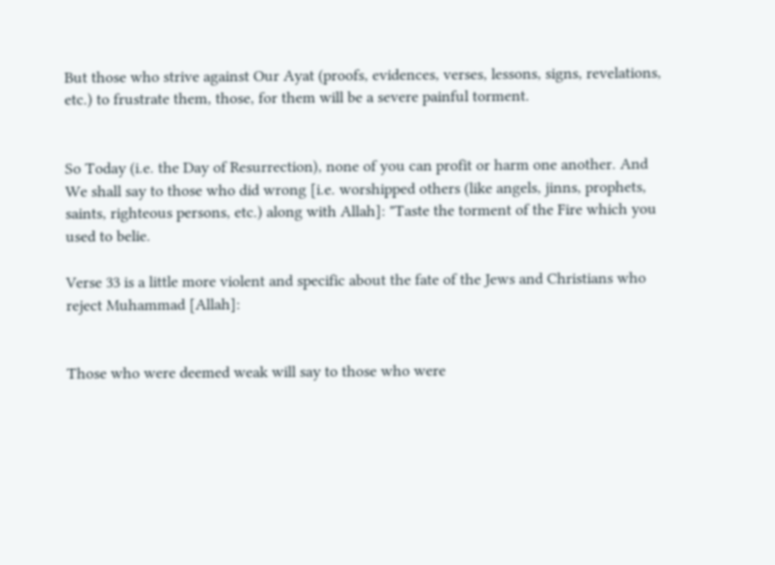But those who strive against Our Ayat (proofs, evidences, verses, lessons, signs, revelations, etc.) to frustrate them, those, for them will be a severe painful torment.


So Today (i.e. the Day of Resurrection), none of you can profit or harm one another. And We shall say to those who did wrong [i.e. worshipped others (like angels, jinns, prophets, saints, righteous persons, etc.) along with Allah]: "Taste the torment of the Fire which you used to belie.

Verse 33 is a little more violent and specific about the fate of the Jews and Christians who reject Muhammad [Allah]:


Those who were deemed weak will say to those who were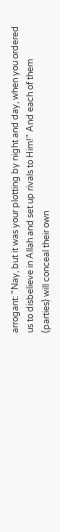arrogant: "Nay, but it was your plotting by night and day, when you ordered us to disbelieve in Allah and set up rivals to Him!" And each of them (parties) will conceal their own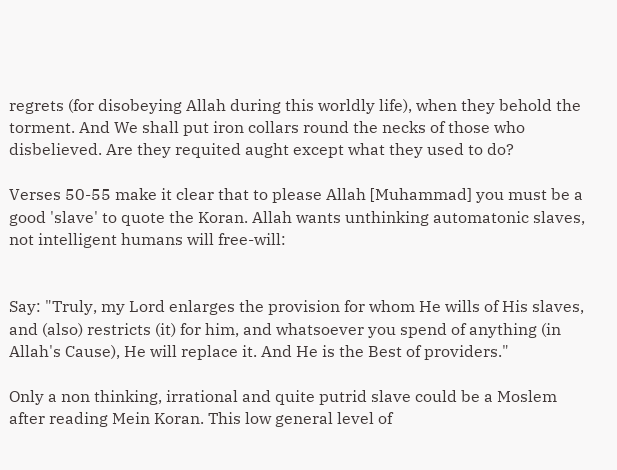regrets (for disobeying Allah during this worldly life), when they behold the torment. And We shall put iron collars round the necks of those who disbelieved. Are they requited aught except what they used to do?

Verses 50-55 make it clear that to please Allah [Muhammad] you must be a good 'slave' to quote the Koran. Allah wants unthinking automatonic slaves, not intelligent humans will free-will:


Say: "Truly, my Lord enlarges the provision for whom He wills of His slaves, and (also) restricts (it) for him, and whatsoever you spend of anything (in Allah's Cause), He will replace it. And He is the Best of providers."

Only a non thinking, irrational and quite putrid slave could be a Moslem after reading Mein Koran. This low general level of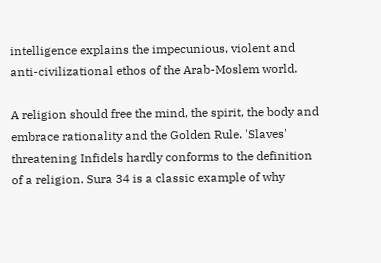intelligence explains the impecunious, violent and anti-civilizational ethos of the Arab-Moslem world.

A religion should free the mind, the spirit, the body and embrace rationality and the Golden Rule. 'Slaves' threatening Infidels hardly conforms to the definition of a religion. Sura 34 is a classic example of why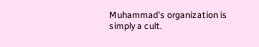Muhammad's organization is simply a cult.